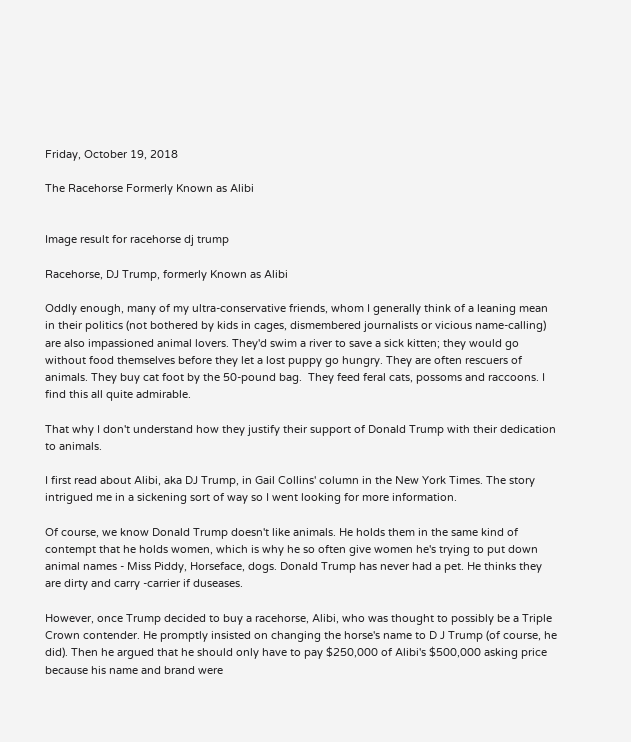Friday, October 19, 2018

The Racehorse Formerly Known as Alibi


Image result for racehorse dj trump

Racehorse, DJ Trump, formerly Known as Alibi

Oddly enough, many of my ultra-conservative friends, whom I generally think of a leaning mean in their politics (not bothered by kids in cages, dismembered journalists or vicious name-calling) are also impassioned animal lovers. They'd swim a river to save a sick kitten; they would go without food themselves before they let a lost puppy go hungry. They are often rescuers of animals. They buy cat foot by the 50-pound bag.  They feed feral cats, possoms and raccoons. I find this all quite admirable.

That why I don't understand how they justify their support of Donald Trump with their dedication to animals.

I first read about Alibi, aka DJ Trump, in Gail Collins' column in the New York Times. The story intrigued me in a sickening sort of way so I went looking for more information.

Of course, we know Donald Trump doesn't like animals. He holds them in the same kind of contempt that he holds women, which is why he so often give women he's trying to put down animal names - Miss Piddy, Horseface, dogs. Donald Trump has never had a pet. He thinks they are dirty and carry -carrier if duseases.

However, once Trump decided to buy a racehorse, Alibi, who was thought to possibly be a Triple Crown contender. He promptly insisted on changing the horse's name to D J Trump (of course, he did). Then he argued that he should only have to pay $250,000 of Alibi's $500,000 asking price because his name and brand were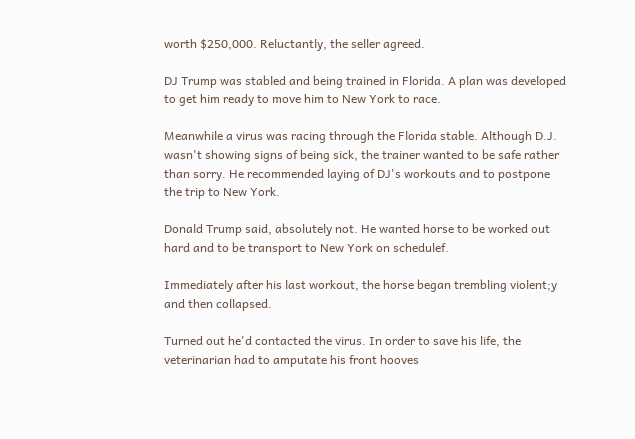worth $250,000. Reluctantly, the seller agreed.

DJ Trump was stabled and being trained in Florida. A plan was developed to get him ready to move him to New York to race.

Meanwhile a virus was racing through the Florida stable. Although D.J. wasn't showing signs of being sick, the trainer wanted to be safe rather than sorry. He recommended laying of DJ's workouts and to postpone the trip to New York.

Donald Trump said, absolutely not. He wanted horse to be worked out hard and to be transport to New York on schedulef.

Immediately after his last workout, the horse began trembling violent;y and then collapsed.

Turned out he'd contacted the virus. In order to save his life, the veterinarian had to amputate his front hooves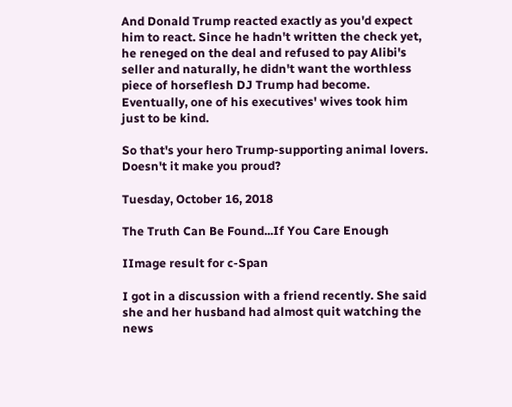And Donald Trump reacted exactly as you'd expect him to react. Since he hadn't written the check yet, he reneged on the deal and refused to pay Alibi's seller and naturally, he didn't want the worthless piece of horseflesh DJ Trump had become. Eventually, one of his executives' wives took him just to be kind.

So that's your hero Trump-supporting animal lovers. Doesn't it make you proud?

Tuesday, October 16, 2018

The Truth Can Be Found...If You Care Enough

IImage result for c-Span

I got in a discussion with a friend recently. She said she and her husband had almost quit watching the news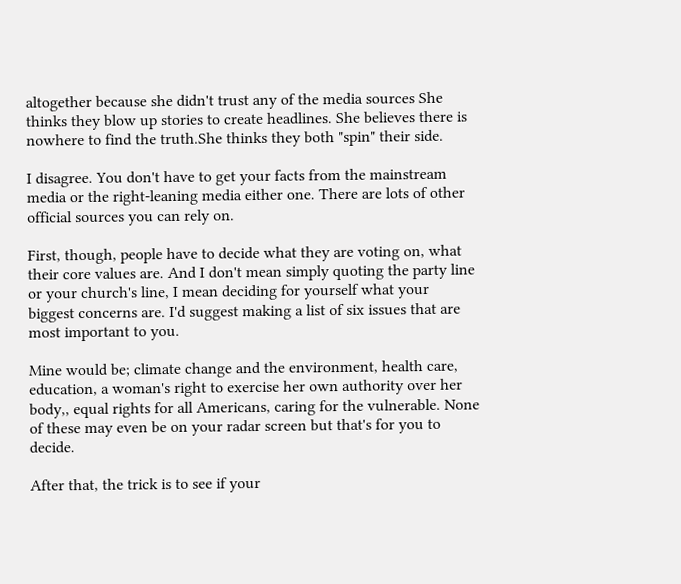altogether because she didn't trust any of the media sources She thinks they blow up stories to create headlines. She believes there is nowhere to find the truth.She thinks they both "spin" their side.

I disagree. You don't have to get your facts from the mainstream media or the right-leaning media either one. There are lots of other official sources you can rely on.

First, though, people have to decide what they are voting on, what their core values are. And I don't mean simply quoting the party line or your church's line, I mean deciding for yourself what your biggest concerns are. I'd suggest making a list of six issues that are most important to you.

Mine would be; climate change and the environment, health care, education, a woman's right to exercise her own authority over her body,, equal rights for all Americans, caring for the vulnerable. None of these may even be on your radar screen but that's for you to decide.

After that, the trick is to see if your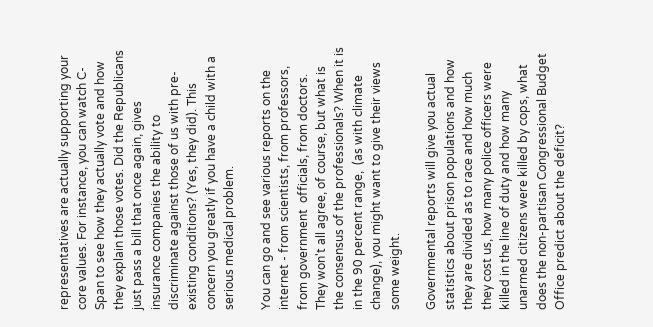representatives are actually supporting your core values. For instance, you can watch C-Span to see how they actually vote and how they explain those votes. Did the Republicans just pass a bill that once again, gives insurance companies the ability to discriminate against those of us with pre-existing conditions? (Yes, they did). This concern you greatly if you have a child with a serious medical problem.

You can go and see various reports on the internet - from scientists, from professors, from government  officials, from doctors. They won't all agree, of course, but what is the consensus of the professionals? When it is in the 90 percent range,  (as with climate change), you might want to give their views some weight.

Governmental reports will give you actual statistics about prison populations and how they are divided as to race and how much they cost us, how many police officers were killed in the line of duty and how many unarmed citizens were killed by cops, what does the non-partisan Congressional Budget Office predict about the deficit?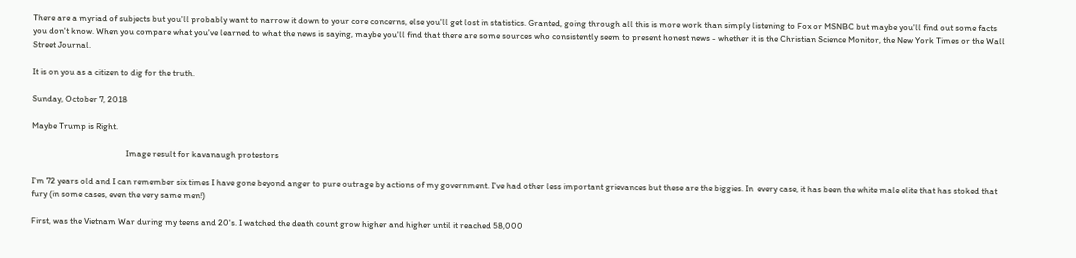There are a myriad of subjects but you'll probably want to narrow it down to your core concerns, else you'll get lost in statistics. Granted, going through all this is more work than simply listening to Fox or MSNBC but maybe you'll find out some facts you don't know. When you compare what you've learned to what the news is saying, maybe you'll find that there are some sources who consistently seem to present honest news - whether it is the Christian Science Monitor, the New York Times or the Wall Street Journal.

It is on you as a citizen to dig for the truth.

Sunday, October 7, 2018

Maybe Trump is Right.

                                               Image result for kavanaugh protestors

I'm 72 years old and I can remember six times I have gone beyond anger to pure outrage by actions of my government. I've had other less important grievances but these are the biggies. In  every case, it has been the white male elite that has stoked that fury (in some cases, even the very same men!)

First, was the Vietnam War during my teens and 20's. I watched the death count grow higher and higher until it reached 58,000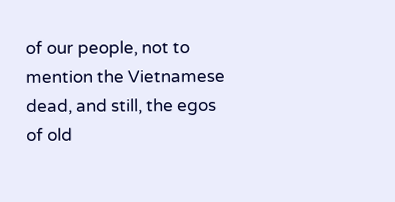of our people, not to mention the Vietnamese dead, and still, the egos of old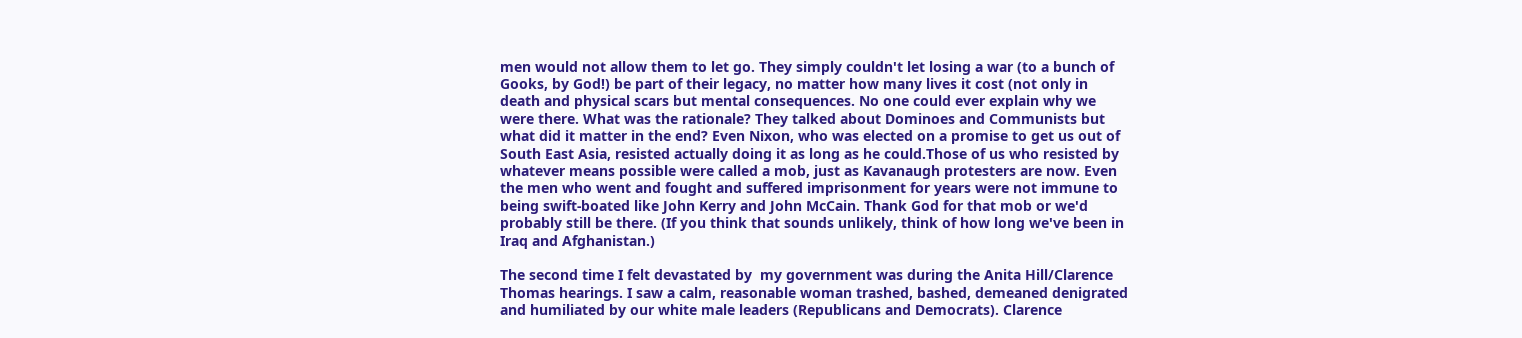men would not allow them to let go. They simply couldn't let losing a war (to a bunch of Gooks, by God!) be part of their legacy, no matter how many lives it cost (not only in death and physical scars but mental consequences. No one could ever explain why we were there. What was the rationale? They talked about Dominoes and Communists but what did it matter in the end? Even Nixon, who was elected on a promise to get us out of South East Asia, resisted actually doing it as long as he could.Those of us who resisted by whatever means possible were called a mob, just as Kavanaugh protesters are now. Even the men who went and fought and suffered imprisonment for years were not immune to being swift-boated like John Kerry and John McCain. Thank God for that mob or we'd probably still be there. (If you think that sounds unlikely, think of how long we've been in Iraq and Afghanistan.)

The second time I felt devastated by  my government was during the Anita Hill/Clarence Thomas hearings. I saw a calm, reasonable woman trashed, bashed, demeaned denigrated and humiliated by our white male leaders (Republicans and Democrats). Clarence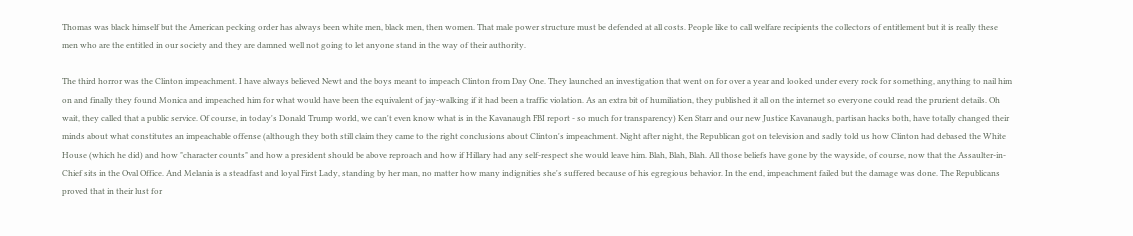Thomas was black himself but the American pecking order has always been white men, black men, then women. That male power structure must be defended at all costs. People like to call welfare recipients the collectors of entitlement but it is really these men who are the entitled in our society and they are damned well not going to let anyone stand in the way of their authority.

The third horror was the Clinton impeachment. I have always believed Newt and the boys meant to impeach Clinton from Day One. They launched an investigation that went on for over a year and looked under every rock for something, anything to nail him on and finally they found Monica and impeached him for what would have been the equivalent of jay-walking if it had been a traffic violation. As an extra bit of humiliation, they published it all on the internet so everyone could read the prurient details. Oh wait, they called that a public service. Of course, in today's Donald Trump world, we can't even know what is in the Kavanaugh FBI report - so much for transparency) Ken Starr and our new Justice Kavanaugh, partisan hacks both, have totally changed their minds about what constitutes an impeachable offense (although they both still claim they came to the right conclusions about Clinton's impeachment. Night after night, the Republican got on television and sadly told us how Clinton had debased the White House (which he did) and how "character counts" and how a president should be above reproach and how if Hillary had any self-respect she would leave him. Blah, Blah, Blah. All those beliefs have gone by the wayside, of course, now that the Assaulter-in-Chief sits in the Oval Office. And Melania is a steadfast and loyal First Lady, standing by her man, no matter how many indignities she's suffered because of his egregious behavior. In the end, impeachment failed but the damage was done. The Republicans proved that in their lust for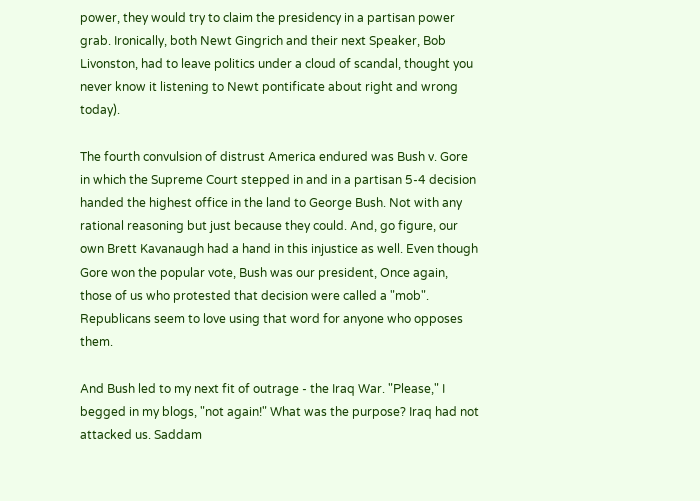power, they would try to claim the presidency in a partisan power grab. Ironically, both Newt Gingrich and their next Speaker, Bob Livonston, had to leave politics under a cloud of scandal, thought you never know it listening to Newt pontificate about right and wrong today).

The fourth convulsion of distrust America endured was Bush v. Gore in which the Supreme Court stepped in and in a partisan 5-4 decision handed the highest office in the land to George Bush. Not with any rational reasoning but just because they could. And, go figure, our own Brett Kavanaugh had a hand in this injustice as well. Even though Gore won the popular vote, Bush was our president, Once again, those of us who protested that decision were called a "mob". Republicans seem to love using that word for anyone who opposes them.

And Bush led to my next fit of outrage - the Iraq War. "Please," I begged in my blogs, "not again!" What was the purpose? Iraq had not attacked us. Saddam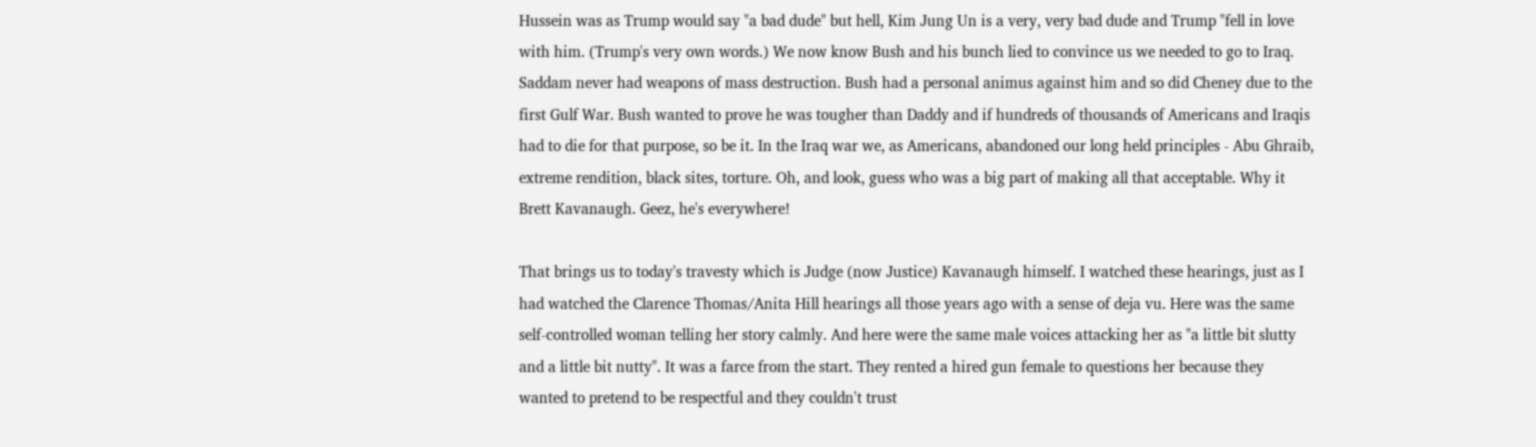Hussein was as Trump would say "a bad dude" but hell, Kim Jung Un is a very, very bad dude and Trump "fell in love with him. (Trump's very own words.) We now know Bush and his bunch lied to convince us we needed to go to Iraq. Saddam never had weapons of mass destruction. Bush had a personal animus against him and so did Cheney due to the first Gulf War. Bush wanted to prove he was tougher than Daddy and if hundreds of thousands of Americans and Iraqis had to die for that purpose, so be it. In the Iraq war we, as Americans, abandoned our long held principles - Abu Ghraib, extreme rendition, black sites, torture. Oh, and look, guess who was a big part of making all that acceptable. Why it Brett Kavanaugh. Geez, he's everywhere!

That brings us to today's travesty which is Judge (now Justice) Kavanaugh himself. I watched these hearings, just as I had watched the Clarence Thomas/Anita Hill hearings all those years ago with a sense of deja vu. Here was the same self-controlled woman telling her story calmly. And here were the same male voices attacking her as "a little bit slutty and a little bit nutty". It was a farce from the start. They rented a hired gun female to questions her because they wanted to pretend to be respectful and they couldn't trust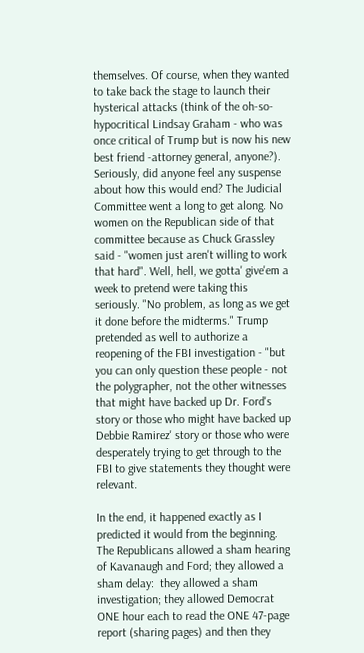themselves. Of course, when they wanted to take back the stage to launch their hysterical attacks (think of the oh-so-hypocritical Lindsay Graham - who was once critical of Trump but is now his new best friend -attorney general, anyone?). Seriously, did anyone feel any suspense about how this would end? The Judicial Committee went a long to get along. No women on the Republican side of that committee because as Chuck Grassley said - "women just aren't willing to work that hard". Well, hell, we gotta' give'em a week to pretend were taking this seriously. "No problem, as long as we get it done before the midterms." Trump pretended as well to authorize a reopening of the FBI investigation - "but you can only question these people - not the polygrapher, not the other witnesses that might have backed up Dr. Ford's story or those who might have backed up Debbie Ramirez' story or those who were desperately trying to get through to the FBI to give statements they thought were relevant.

In the end, it happened exactly as I predicted it would from the beginning. The Republicans allowed a sham hearing of Kavanaugh and Ford; they allowed a sham delay:  they allowed a sham investigation; they allowed Democrat ONE hour each to read the ONE 47-page report (sharing pages) and then they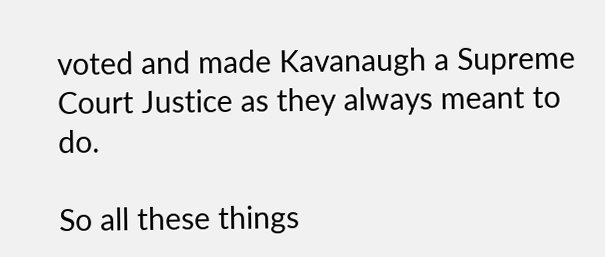voted and made Kavanaugh a Supreme Court Justice as they always meant to do.

So all these things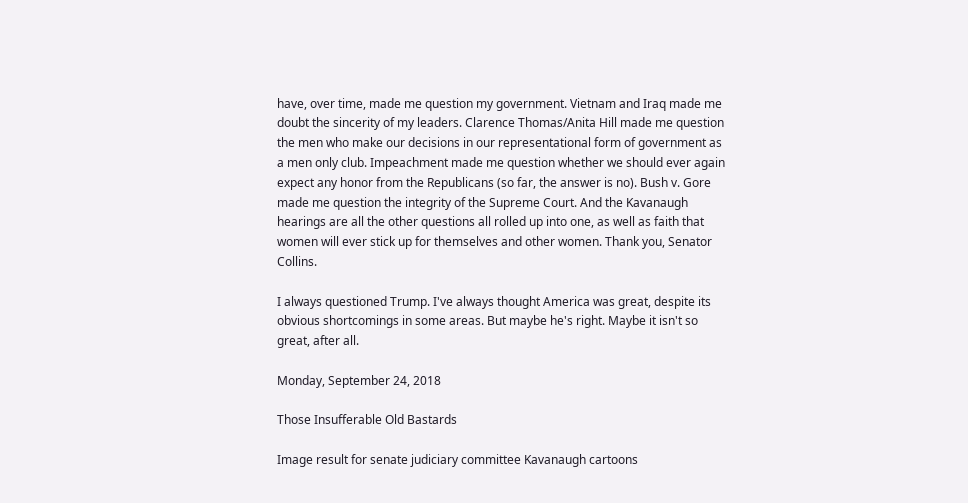have, over time, made me question my government. Vietnam and Iraq made me doubt the sincerity of my leaders. Clarence Thomas/Anita Hill made me question the men who make our decisions in our representational form of government as a men only club. Impeachment made me question whether we should ever again expect any honor from the Republicans (so far, the answer is no). Bush v. Gore made me question the integrity of the Supreme Court. And the Kavanaugh hearings are all the other questions all rolled up into one, as well as faith that women will ever stick up for themselves and other women. Thank you, Senator Collins.

I always questioned Trump. I've always thought America was great, despite its obvious shortcomings in some areas. But maybe he's right. Maybe it isn't so great, after all.

Monday, September 24, 2018

Those Insufferable Old Bastards

Image result for senate judiciary committee Kavanaugh cartoons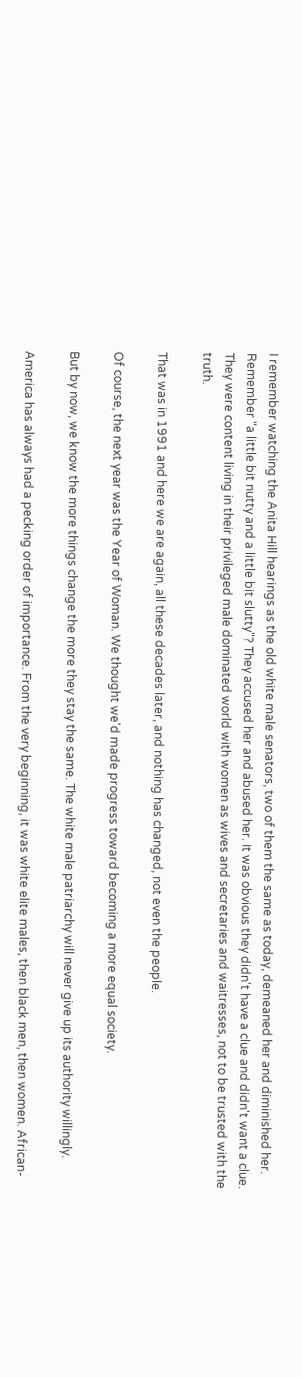I remember watching the Anita Hill hearings as the old white male senators, two of them the same as today, demeaned her and diminished her. Remember "a little bit nutty and a little bit slutty"? They accused her and abused her. It was obvious they didn't have a clue and didn't want a clue. They were content living in their privileged male dominated world with women as wives and secretaries and waitresses, not to be trusted with the truth.

That was in 1991 and here we are again, all these decades later, and nothing has changed, not even the people.

Of course, the next year was the Year of Woman. We thought we'd made progress toward becoming a more equal society.

But by now, we know the more things change the more they stay the same. The white male patriarchy will never give up its authority willingly.

America has always had a pecking order of importance. From the very beginning, it was white elite males, then black men, then women. African-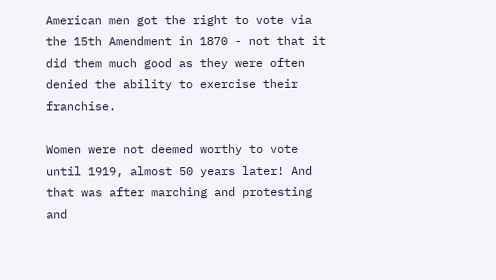American men got the right to vote via the 15th Amendment in 1870 - not that it did them much good as they were often denied the ability to exercise their franchise.

Women were not deemed worthy to vote until 1919, almost 50 years later! And that was after marching and protesting and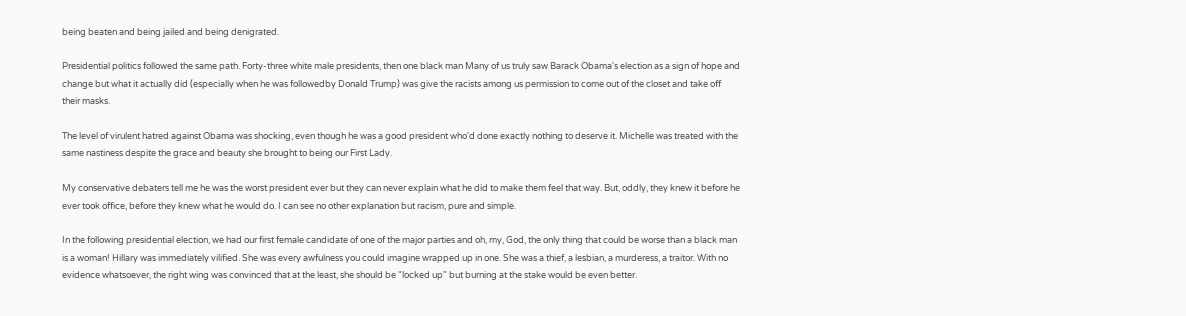being beaten and being jailed and being denigrated.

Presidential politics followed the same path. Forty-three white male presidents, then one black man Many of us truly saw Barack Obama's election as a sign of hope and change but what it actually did (especially when he was followedby Donald Trump) was give the racists among us permission to come out of the closet and take off their masks.

The level of virulent hatred against Obama was shocking, even though he was a good president who'd done exactly nothing to deserve it. Michelle was treated with the same nastiness despite the grace and beauty she brought to being our First Lady.

My conservative debaters tell me he was the worst president ever but they can never explain what he did to make them feel that way. But, oddly, they knew it before he ever took office, before they knew what he would do. I can see no other explanation but racism, pure and simple.

In the following presidential election, we had our first female candidate of one of the major parties and oh, my, God, the only thing that could be worse than a black man is a woman! Hillary was immediately vilified. She was every awfulness you could imagine wrapped up in one. She was a thief, a lesbian, a murderess, a traitor. With no evidence whatsoever, the right wing was convinced that at the least, she should be "locked up" but burning at the stake would be even better.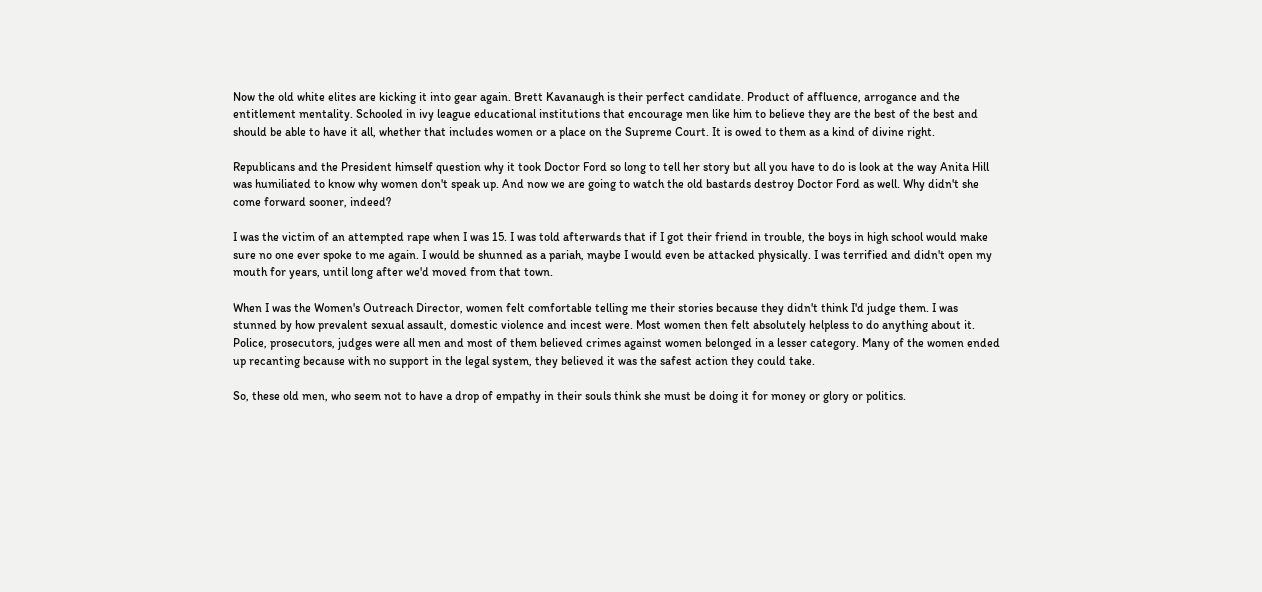Now the old white elites are kicking it into gear again. Brett Kavanaugh is their perfect candidate. Product of affluence, arrogance and the entitlement mentality. Schooled in ivy league educational institutions that encourage men like him to believe they are the best of the best and should be able to have it all, whether that includes women or a place on the Supreme Court. It is owed to them as a kind of divine right.

Republicans and the President himself question why it took Doctor Ford so long to tell her story but all you have to do is look at the way Anita Hill was humiliated to know why women don't speak up. And now we are going to watch the old bastards destroy Doctor Ford as well. Why didn't she come forward sooner, indeed?

I was the victim of an attempted rape when I was 15. I was told afterwards that if I got their friend in trouble, the boys in high school would make sure no one ever spoke to me again. I would be shunned as a pariah, maybe I would even be attacked physically. I was terrified and didn't open my mouth for years, until long after we'd moved from that town.

When I was the Women's Outreach Director, women felt comfortable telling me their stories because they didn't think I'd judge them. I was stunned by how prevalent sexual assault, domestic violence and incest were. Most women then felt absolutely helpless to do anything about it. Police, prosecutors, judges were all men and most of them believed crimes against women belonged in a lesser category. Many of the women ended up recanting because with no support in the legal system, they believed it was the safest action they could take.

So, these old men, who seem not to have a drop of empathy in their souls think she must be doing it for money or glory or politics.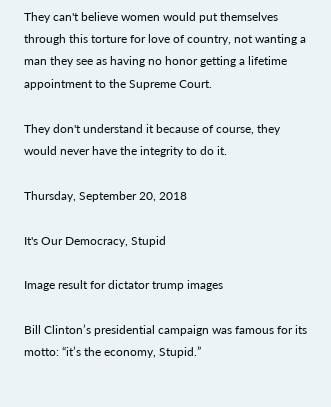They can't believe women would put themselves through this torture for love of country, not wanting a man they see as having no honor getting a lifetime appointment to the Supreme Court.

They don't understand it because of course, they would never have the integrity to do it.

Thursday, September 20, 2018

It's Our Democracy, Stupid

Image result for dictator trump images

Bill Clinton’s presidential campaign was famous for its motto: “it’s the economy, Stupid.”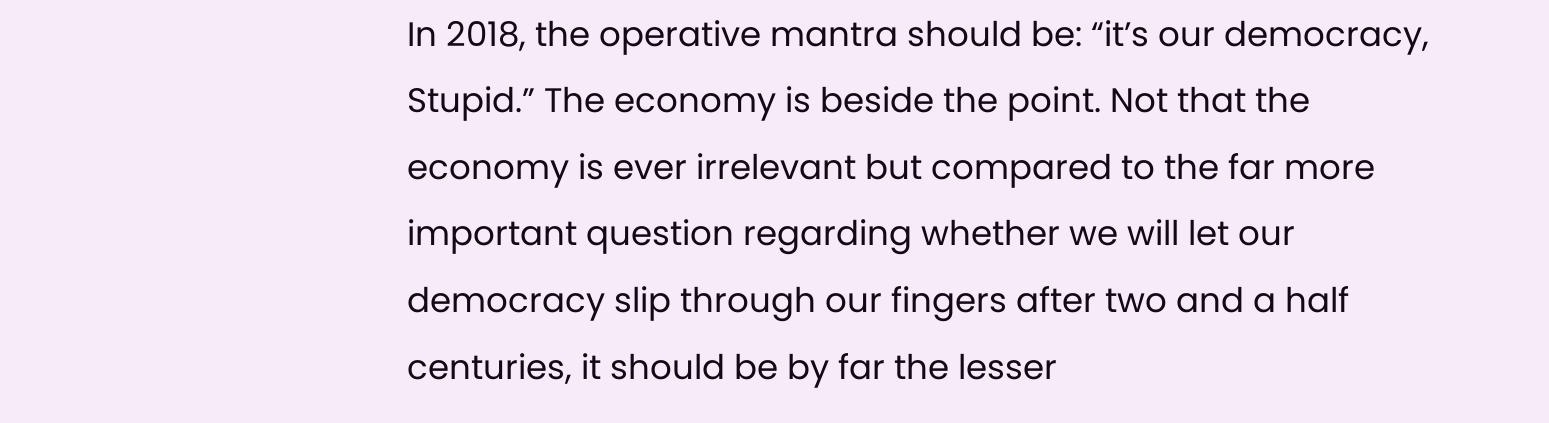In 2018, the operative mantra should be: “it’s our democracy, Stupid.” The economy is beside the point. Not that the economy is ever irrelevant but compared to the far more important question regarding whether we will let our democracy slip through our fingers after two and a half centuries, it should be by far the lesser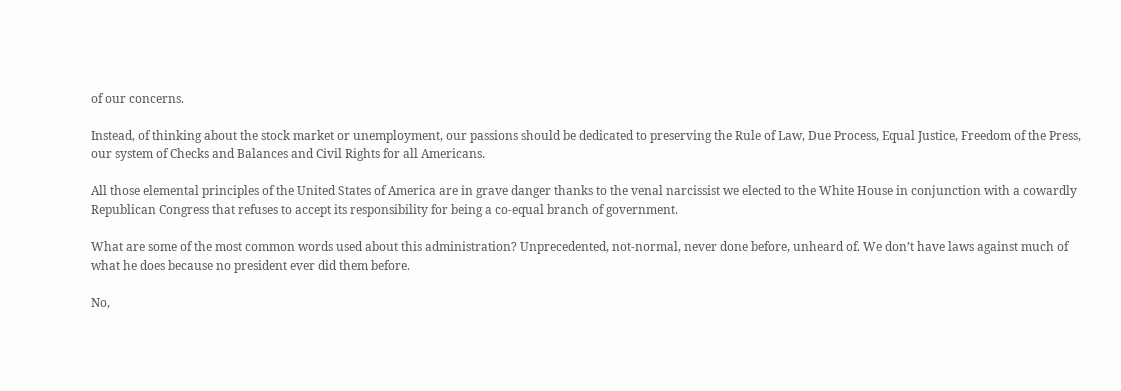of our concerns.

Instead, of thinking about the stock market or unemployment, our passions should be dedicated to preserving the Rule of Law, Due Process, Equal Justice, Freedom of the Press, our system of Checks and Balances and Civil Rights for all Americans.

All those elemental principles of the United States of America are in grave danger thanks to the venal narcissist we elected to the White House in conjunction with a cowardly Republican Congress that refuses to accept its responsibility for being a co-equal branch of government.

What are some of the most common words used about this administration? Unprecedented, not-normal, never done before, unheard of. We don’t have laws against much of what he does because no president ever did them before.

No,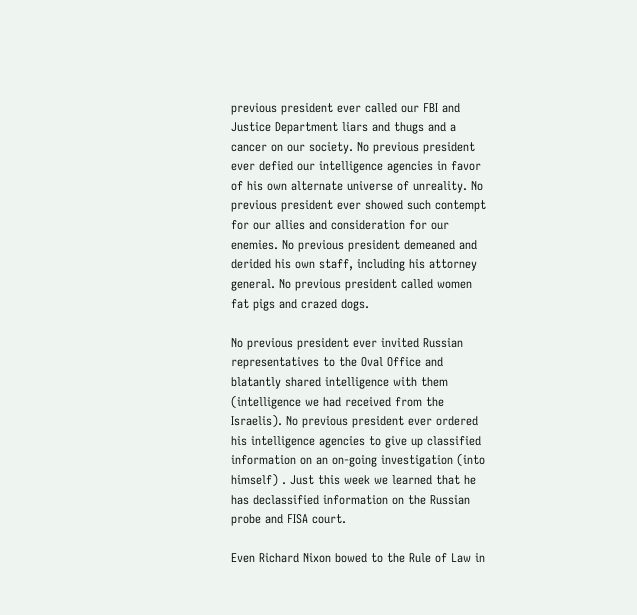previous president ever called our FBI and Justice Department liars and thugs and a cancer on our society. No previous president ever defied our intelligence agencies in favor of his own alternate universe of unreality. No previous president ever showed such contempt for our allies and consideration for our enemies. No previous president demeaned and derided his own staff, including his attorney general. No previous president called women fat pigs and crazed dogs.

No previous president ever invited Russian representatives to the Oval Office and blatantly shared intelligence with them (intelligence we had received from the Israelis). No previous president ever ordered his intelligence agencies to give up classified information on an on-going investigation (into himself) . Just this week we learned that he has declassified information on the Russian probe and FISA court.

Even Richard Nixon bowed to the Rule of Law in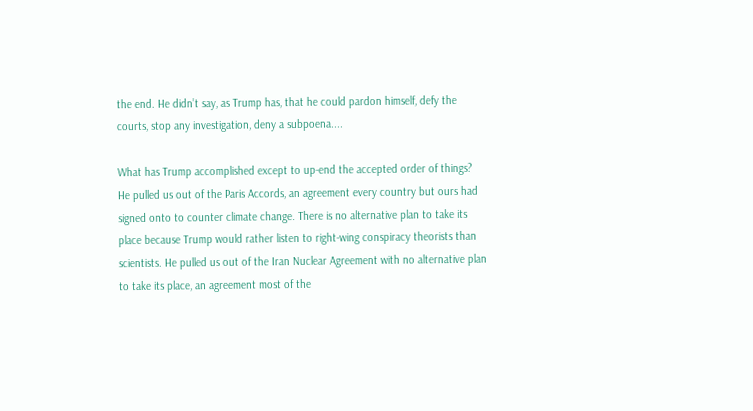the end. He didn’t say, as Trump has, that he could pardon himself, defy the courts, stop any investigation, deny a subpoena....

What has Trump accomplished except to up-end the accepted order of things? He pulled us out of the Paris Accords, an agreement every country but ours had signed onto to counter climate change. There is no alternative plan to take its place because Trump would rather listen to right-wing conspiracy theorists than scientists. He pulled us out of the Iran Nuclear Agreement with no alternative plan to take its place, an agreement most of the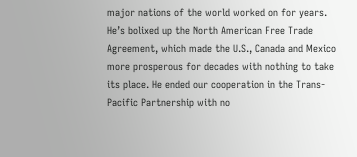major nations of the world worked on for years. He’s bolixed up the North American Free Trade Agreement, which made the U.S., Canada and Mexico more prosperous for decades with nothing to take its place. He ended our cooperation in the Trans-Pacific Partnership with no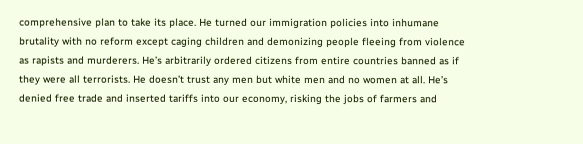comprehensive plan to take its place. He turned our immigration policies into inhumane brutality with no reform except caging children and demonizing people fleeing from violence as rapists and murderers. He’s arbitrarily ordered citizens from entire countries banned as if they were all terrorists. He doesn’t trust any men but white men and no women at all. He’s denied free trade and inserted tariffs into our economy, risking the jobs of farmers and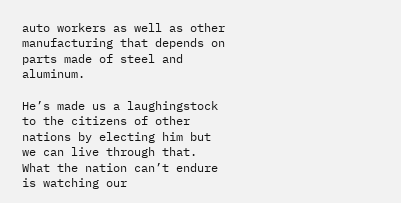auto workers as well as other manufacturing that depends on parts made of steel and aluminum.

He’s made us a laughingstock to the citizens of other nations by electing him but we can live through that. What the nation can’t endure is watching our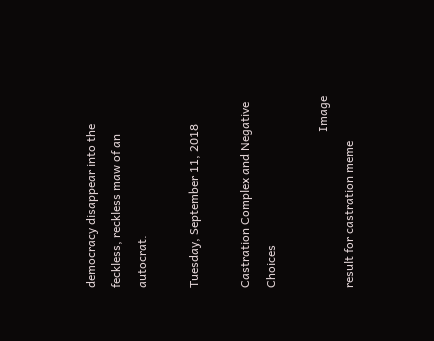democracy disappear into the feckless, reckless maw of an autocrat.

Tuesday, September 11, 2018

Castration Complex and Negative Choices

                                                    Image result for castration meme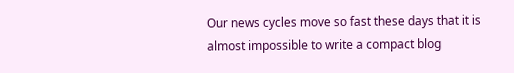Our news cycles move so fast these days that it is almost impossible to write a compact blog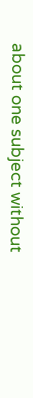about one subject without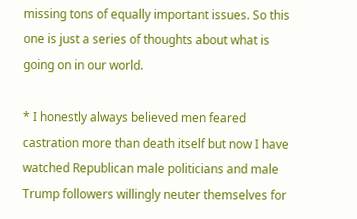missing tons of equally important issues. So this one is just a series of thoughts about what is going on in our world.

* I honestly always believed men feared castration more than death itself but now I have watched Republican male politicians and male Trump followers willingly neuter themselves for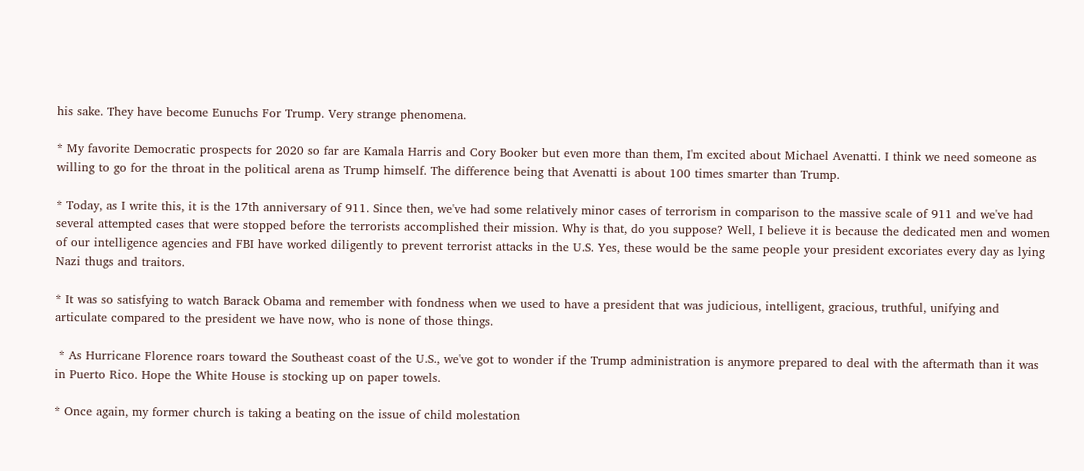his sake. They have become Eunuchs For Trump. Very strange phenomena.

* My favorite Democratic prospects for 2020 so far are Kamala Harris and Cory Booker but even more than them, I'm excited about Michael Avenatti. I think we need someone as willing to go for the throat in the political arena as Trump himself. The difference being that Avenatti is about 100 times smarter than Trump.

* Today, as I write this, it is the 17th anniversary of 911. Since then, we've had some relatively minor cases of terrorism in comparison to the massive scale of 911 and we've had several attempted cases that were stopped before the terrorists accomplished their mission. Why is that, do you suppose? Well, I believe it is because the dedicated men and women of our intelligence agencies and FBI have worked diligently to prevent terrorist attacks in the U.S. Yes, these would be the same people your president excoriates every day as lying Nazi thugs and traitors.

* It was so satisfying to watch Barack Obama and remember with fondness when we used to have a president that was judicious, intelligent, gracious, truthful, unifying and articulate compared to the president we have now, who is none of those things.

 * As Hurricane Florence roars toward the Southeast coast of the U.S., we've got to wonder if the Trump administration is anymore prepared to deal with the aftermath than it was in Puerto Rico. Hope the White House is stocking up on paper towels.

* Once again, my former church is taking a beating on the issue of child molestation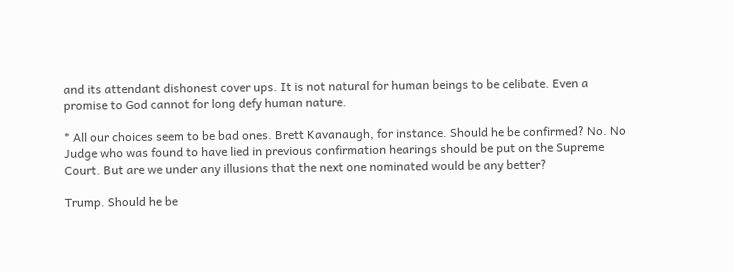and its attendant dishonest cover ups. It is not natural for human beings to be celibate. Even a promise to God cannot for long defy human nature.

* All our choices seem to be bad ones. Brett Kavanaugh, for instance. Should he be confirmed? No. No Judge who was found to have lied in previous confirmation hearings should be put on the Supreme Court. But are we under any illusions that the next one nominated would be any better?

Trump. Should he be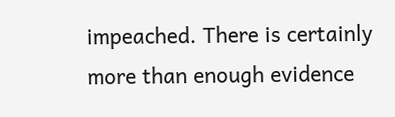impeached. There is certainly more than enough evidence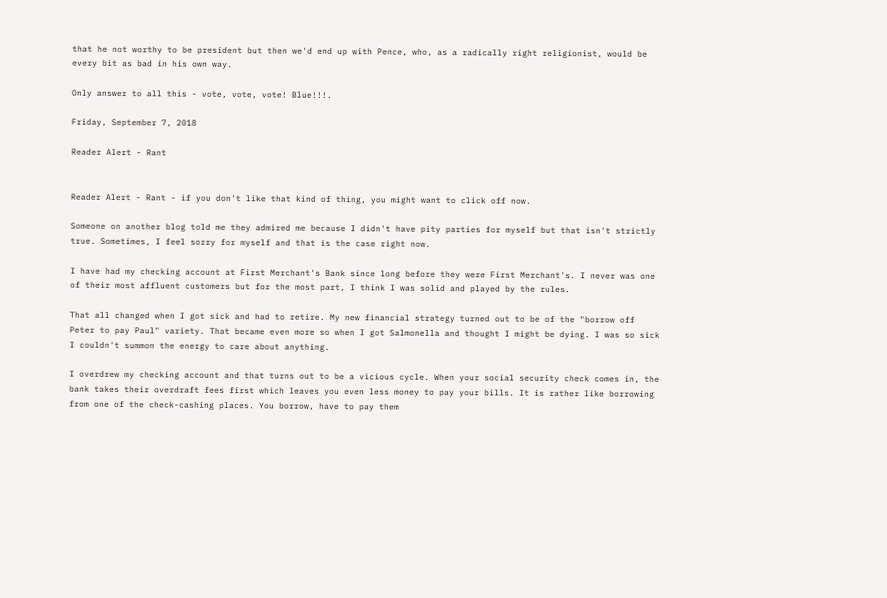that he not worthy to be president but then we'd end up with Pence, who, as a radically right religionist, would be every bit as bad in his own way.

Only answer to all this - vote, vote, vote! Blue!!!.

Friday, September 7, 2018

Reader Alert - Rant


Reader Alert - Rant - if you don't like that kind of thing, you might want to click off now.

Someone on another blog told me they admired me because I didn't have pity parties for myself but that isn't strictly true. Sometimes, I feel sorry for myself and that is the case right now.

I have had my checking account at First Merchant's Bank since long before they were First Merchant's. I never was one of their most affluent customers but for the most part, I think I was solid and played by the rules.

That all changed when I got sick and had to retire. My new financial strategy turned out to be of the "borrow off Peter to pay Paul" variety. That became even more so when I got Salmonella and thought I might be dying. I was so sick I couldn't summon the energy to care about anything.

I overdrew my checking account and that turns out to be a vicious cycle. When your social security check comes in, the bank takes their overdraft fees first which leaves you even less money to pay your bills. It is rather like borrowing from one of the check-cashing places. You borrow, have to pay them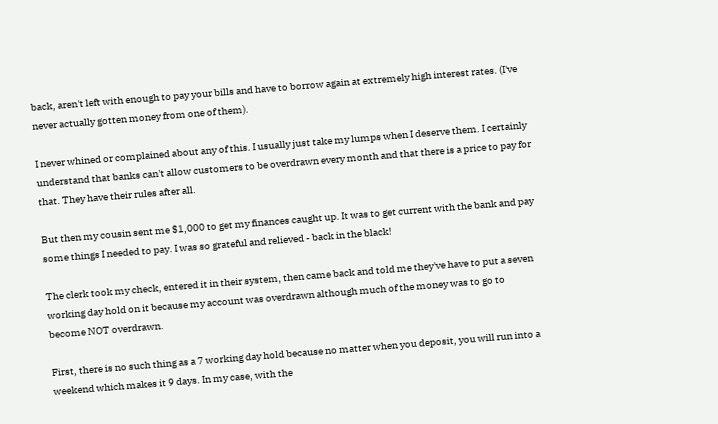back, aren't left with enough to pay your bills and have to borrow again at extremely high interest rates. (I've never actually gotten money from one of them).

I never whined or complained about any of this. I usually just take my lumps when I deserve them. I certainly understand that banks can't allow customers to be overdrawn every month and that there is a price to pay for that. They have their rules after all.

But then my cousin sent me $1,000 to get my finances caught up. It was to get current with the bank and pay some things I needed to pay. I was so grateful and relieved - back in the black!

The clerk took my check, entered it in their system, then came back and told me they've have to put a seven working day hold on it because my account was overdrawn although much of the money was to go to become NOT overdrawn.

First, there is no such thing as a 7 working day hold because no matter when you deposit, you will run into a weekend which makes it 9 days. In my case, with the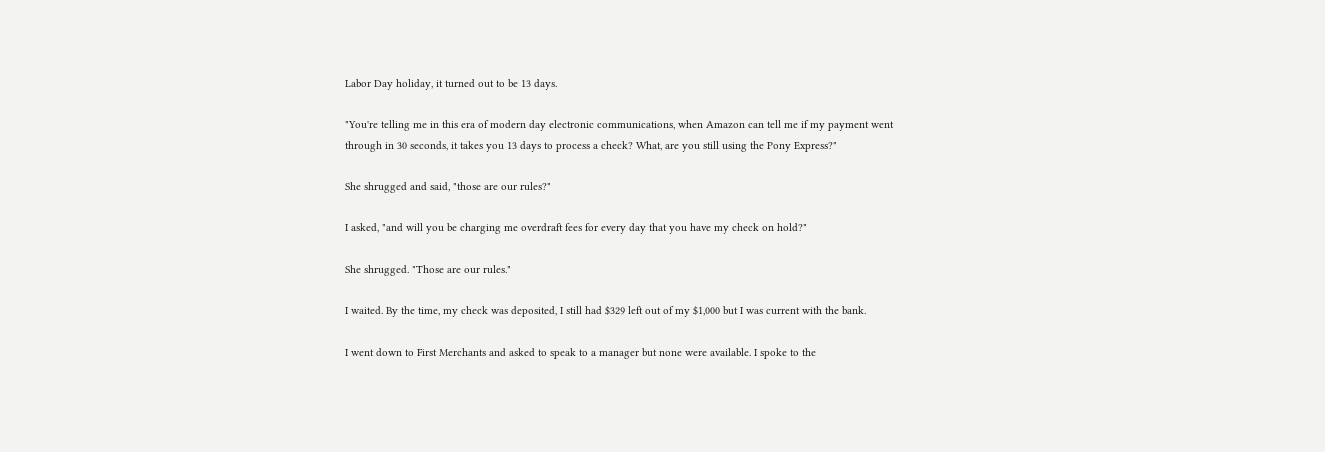Labor Day holiday, it turned out to be 13 days.

"You're telling me in this era of modern day electronic communications, when Amazon can tell me if my payment went through in 30 seconds, it takes you 13 days to process a check? What, are you still using the Pony Express?"

She shrugged and said, "those are our rules?"

I asked, "and will you be charging me overdraft fees for every day that you have my check on hold?"

She shrugged. "Those are our rules."

I waited. By the time, my check was deposited, I still had $329 left out of my $1,000 but I was current with the bank.

I went down to First Merchants and asked to speak to a manager but none were available. I spoke to the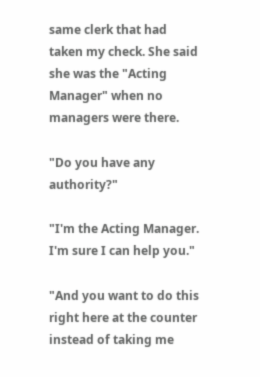same clerk that had taken my check. She said she was the "Acting Manager" when no managers were there.

"Do you have any authority?"

"I'm the Acting Manager. I'm sure I can help you."

"And you want to do this right here at the counter instead of taking me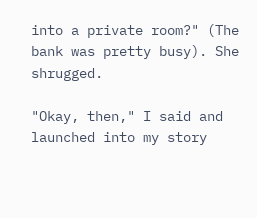into a private room?" (The bank was pretty busy). She shrugged.

"Okay, then," I said and launched into my story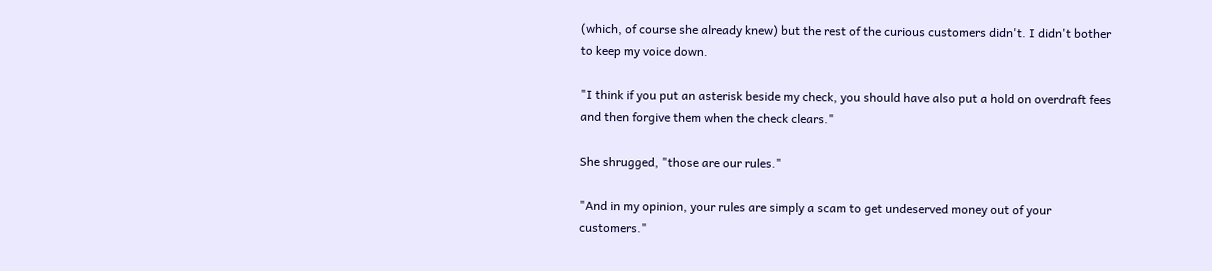(which, of course she already knew) but the rest of the curious customers didn't. I didn't bother to keep my voice down.

"I think if you put an asterisk beside my check, you should have also put a hold on overdraft fees and then forgive them when the check clears."

She shrugged, "those are our rules."

"And in my opinion, your rules are simply a scam to get undeserved money out of your customers."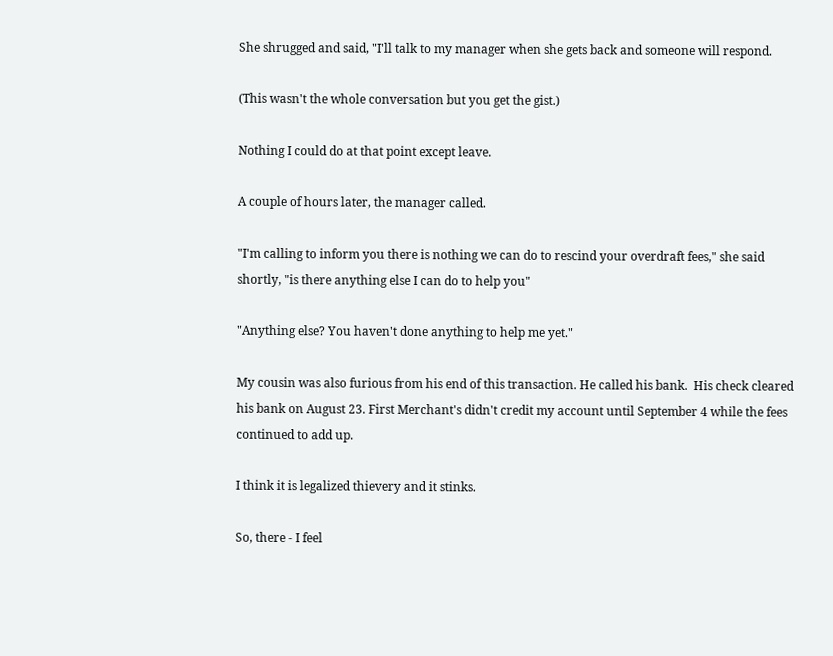She shrugged and said, "I'll talk to my manager when she gets back and someone will respond.

(This wasn't the whole conversation but you get the gist.)

Nothing I could do at that point except leave.

A couple of hours later, the manager called.

"I'm calling to inform you there is nothing we can do to rescind your overdraft fees," she said shortly, "is there anything else I can do to help you"

"Anything else? You haven't done anything to help me yet."

My cousin was also furious from his end of this transaction. He called his bank.  His check cleared his bank on August 23. First Merchant's didn't credit my account until September 4 while the fees continued to add up.

I think it is legalized thievery and it stinks.

So, there - I feel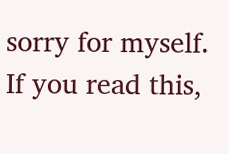sorry for myself. If you read this,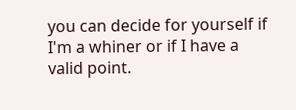you can decide for yourself if I'm a whiner or if I have a valid point.